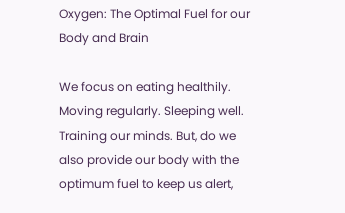Oxygen: The Optimal Fuel for our Body and Brain

We focus on eating healthily. Moving regularly. Sleeping well. Training our minds. But, do we also provide our body with the optimum fuel to keep us alert,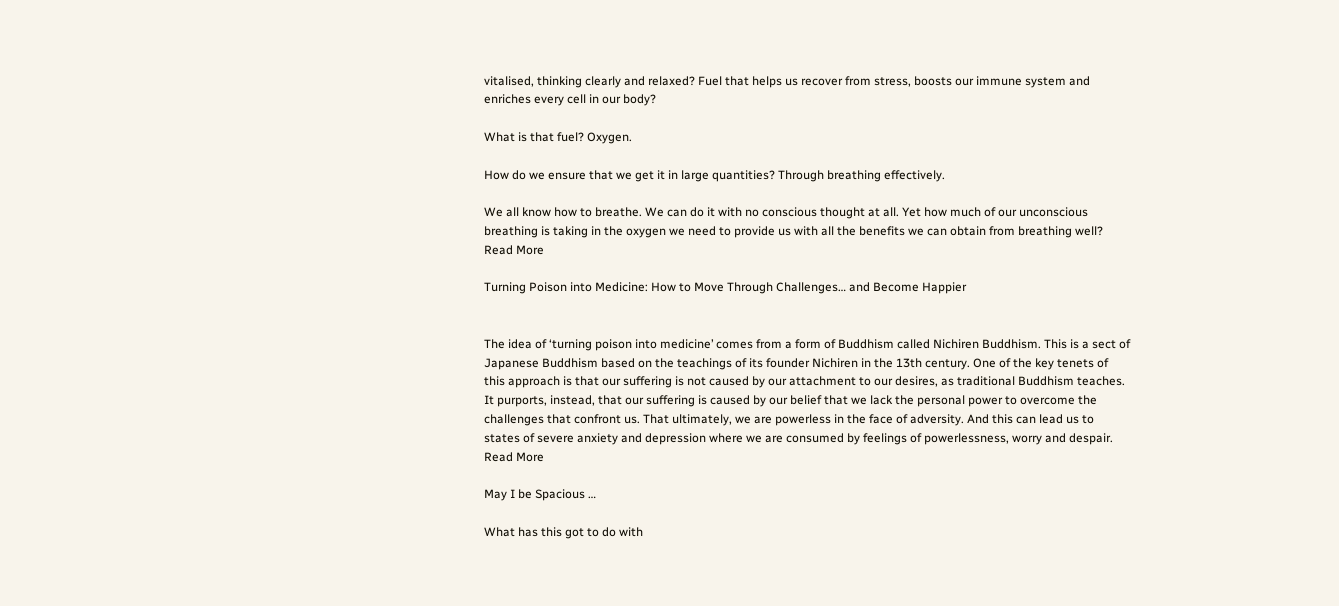vitalised, thinking clearly and relaxed? Fuel that helps us recover from stress, boosts our immune system and enriches every cell in our body?

What is that fuel? Oxygen.

How do we ensure that we get it in large quantities? Through breathing effectively.

We all know how to breathe. We can do it with no conscious thought at all. Yet how much of our unconscious breathing is taking in the oxygen we need to provide us with all the benefits we can obtain from breathing well? Read More

Turning Poison into Medicine: How to Move Through Challenges… and Become Happier


The idea of ‘turning poison into medicine’ comes from a form of Buddhism called Nichiren Buddhism. This is a sect of Japanese Buddhism based on the teachings of its founder Nichiren in the 13th century. One of the key tenets of this approach is that our suffering is not caused by our attachment to our desires, as traditional Buddhism teaches. It purports, instead, that our suffering is caused by our belief that we lack the personal power to overcome the challenges that confront us. That ultimately, we are powerless in the face of adversity. And this can lead us to states of severe anxiety and depression where we are consumed by feelings of powerlessness, worry and despair. Read More

May I be Spacious …

What has this got to do with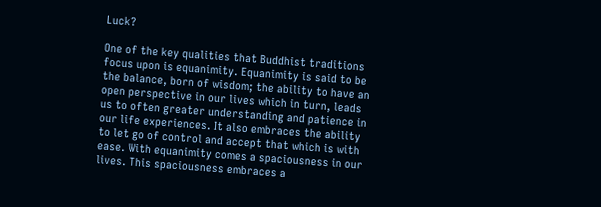Luck?

One of the key qualities that Buddhist traditions focus upon is equanimity. Equanimity is said to be the balance, born of wisdom; the ability to have an open perspective in our lives which in turn, leads us to often greater understanding and patience in our life experiences. It also embraces the ability to let go of control and accept that which is with ease. With equanimity comes a spaciousness in our lives. This spaciousness embraces a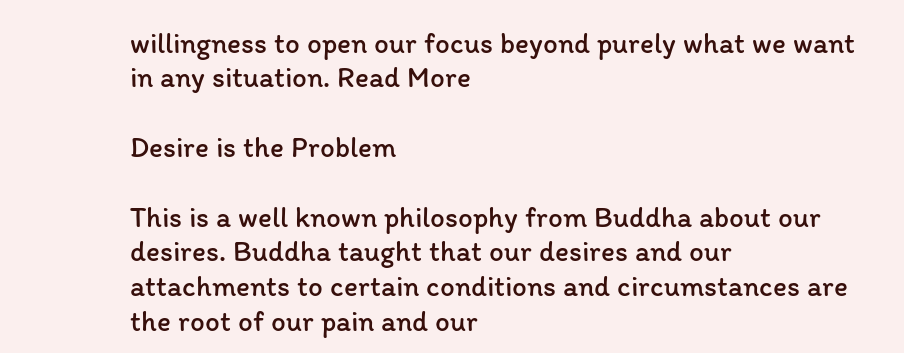willingness to open our focus beyond purely what we want in any situation. Read More

Desire is the Problem

This is a well known philosophy from Buddha about our desires. Buddha taught that our desires and our attachments to certain conditions and circumstances are the root of our pain and our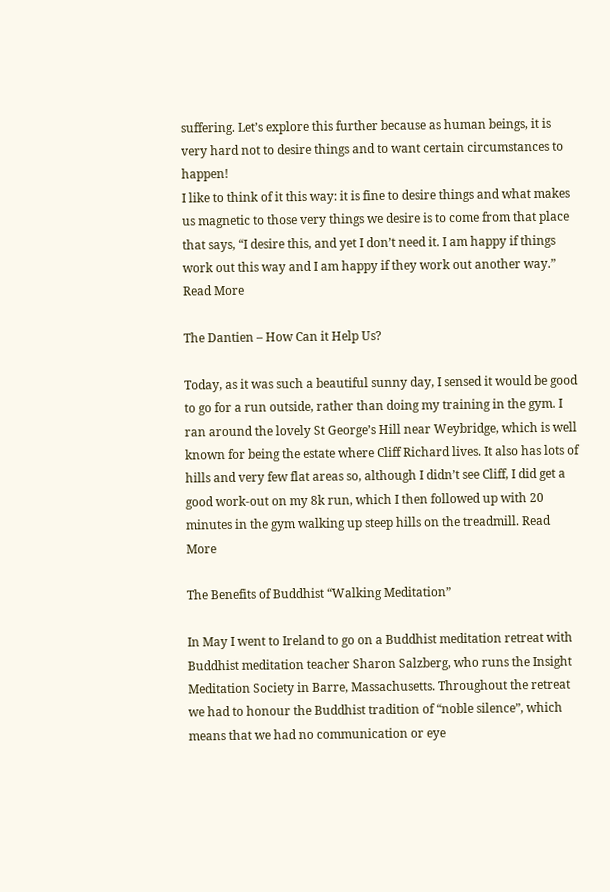suffering. Let’s explore this further because as human beings, it is very hard not to desire things and to want certain circumstances to happen!
I like to think of it this way: it is fine to desire things and what makes us magnetic to those very things we desire is to come from that place that says, “I desire this, and yet I don’t need it. I am happy if things work out this way and I am happy if they work out another way.” Read More

The Dantien – How Can it Help Us?

Today, as it was such a beautiful sunny day, I sensed it would be good to go for a run outside, rather than doing my training in the gym. I ran around the lovely St George’s Hill near Weybridge, which is well known for being the estate where Cliff Richard lives. It also has lots of hills and very few flat areas so, although I didn’t see Cliff, I did get a good work-out on my 8k run, which I then followed up with 20 minutes in the gym walking up steep hills on the treadmill. Read More

The Benefits of Buddhist “Walking Meditation”

In May I went to Ireland to go on a Buddhist meditation retreat with Buddhist meditation teacher Sharon Salzberg, who runs the Insight Meditation Society in Barre, Massachusetts. Throughout the retreat we had to honour the Buddhist tradition of “noble silence”, which means that we had no communication or eye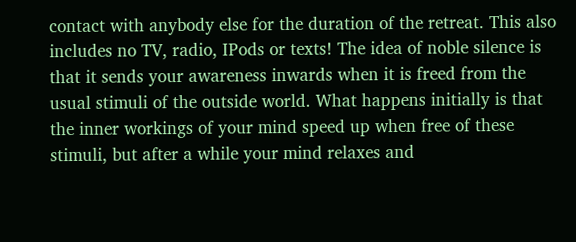contact with anybody else for the duration of the retreat. This also includes no TV, radio, IPods or texts! The idea of noble silence is that it sends your awareness inwards when it is freed from the usual stimuli of the outside world. What happens initially is that the inner workings of your mind speed up when free of these stimuli, but after a while your mind relaxes and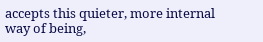accepts this quieter, more internal way of being,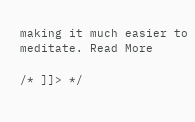making it much easier to meditate. Read More

/* ]]> */